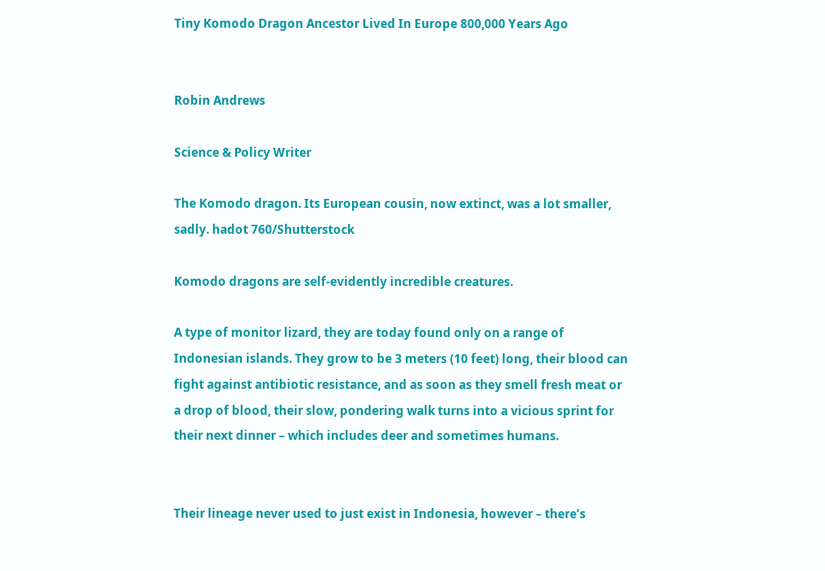Tiny Komodo Dragon Ancestor Lived In Europe 800,000 Years Ago


Robin Andrews

Science & Policy Writer

The Komodo dragon. Its European cousin, now extinct, was a lot smaller, sadly. hadot 760/Shutterstock

Komodo dragons are self-evidently incredible creatures.

A type of monitor lizard, they are today found only on a range of Indonesian islands. They grow to be 3 meters (10 feet) long, their blood can fight against antibiotic resistance, and as soon as they smell fresh meat or a drop of blood, their slow, pondering walk turns into a vicious sprint for their next dinner – which includes deer and sometimes humans.


Their lineage never used to just exist in Indonesia, however – there’s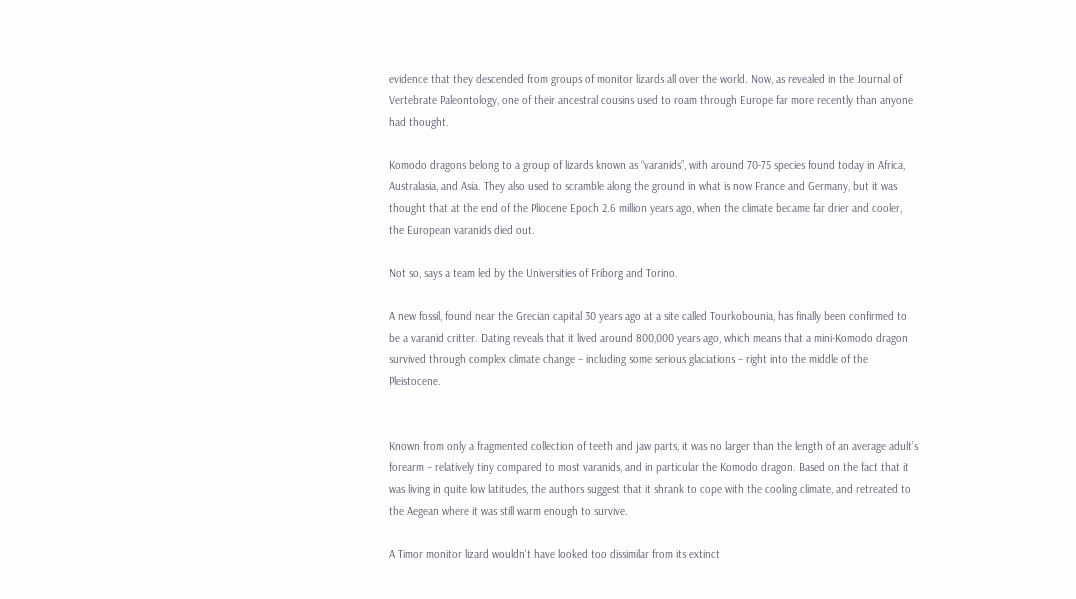evidence that they descended from groups of monitor lizards all over the world. Now, as revealed in the Journal of Vertebrate Paleontology, one of their ancestral cousins used to roam through Europe far more recently than anyone had thought.

Komodo dragons belong to a group of lizards known as “varanids”, with around 70-75 species found today in Africa, Australasia, and Asia. They also used to scramble along the ground in what is now France and Germany, but it was thought that at the end of the Pliocene Epoch 2.6 million years ago, when the climate became far drier and cooler, the European varanids died out.

Not so, says a team led by the Universities of Friborg and Torino.

A new fossil, found near the Grecian capital 30 years ago at a site called Tourkobounia, has finally been confirmed to be a varanid critter. Dating reveals that it lived around 800,000 years ago, which means that a mini-Komodo dragon survived through complex climate change – including some serious glaciations – right into the middle of the Pleistocene.


Known from only a fragmented collection of teeth and jaw parts, it was no larger than the length of an average adult’s forearm – relatively tiny compared to most varanids, and in particular the Komodo dragon. Based on the fact that it was living in quite low latitudes, the authors suggest that it shrank to cope with the cooling climate, and retreated to the Aegean where it was still warm enough to survive.

A Timor monitor lizard wouldn't have looked too dissimilar from its extinct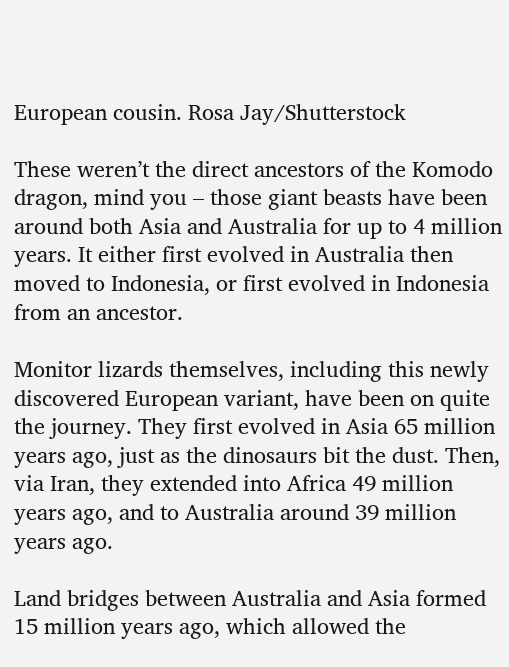European cousin. Rosa Jay/Shutterstock

These weren’t the direct ancestors of the Komodo dragon, mind you – those giant beasts have been around both Asia and Australia for up to 4 million years. It either first evolved in Australia then moved to Indonesia, or first evolved in Indonesia from an ancestor.

Monitor lizards themselves, including this newly discovered European variant, have been on quite the journey. They first evolved in Asia 65 million years ago, just as the dinosaurs bit the dust. Then, via Iran, they extended into Africa 49 million years ago, and to Australia around 39 million years ago.

Land bridges between Australia and Asia formed 15 million years ago, which allowed the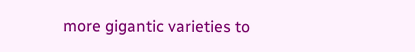more gigantic varieties to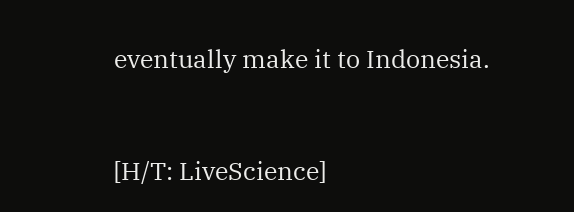eventually make it to Indonesia.


[H/T: LiveScience]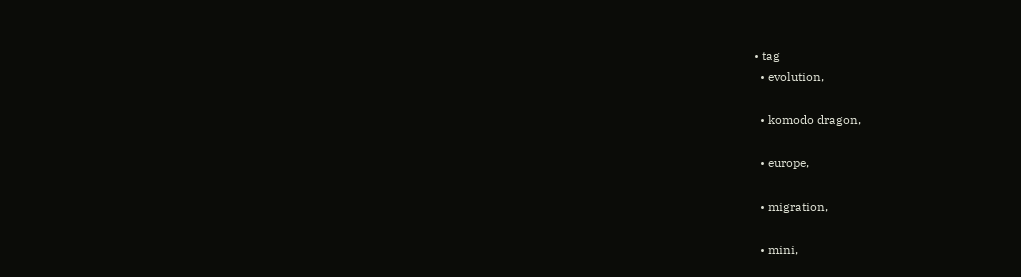• tag
  • evolution,

  • komodo dragon,

  • europe,

  • migration,

  • mini,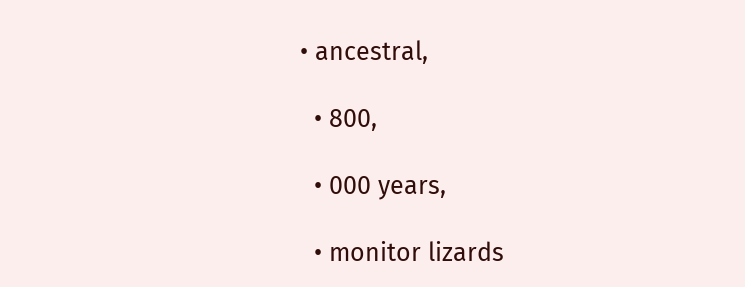• ancestral,

  • 800,

  • 000 years,

  • monitor lizards